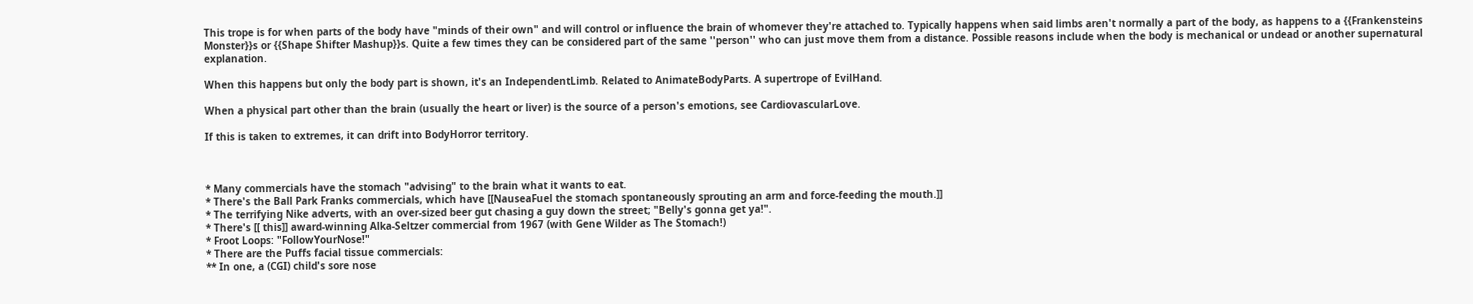This trope is for when parts of the body have "minds of their own" and will control or influence the brain of whomever they're attached to. Typically happens when said limbs aren't normally a part of the body, as happens to a {{Frankensteins Monster}}s or {{Shape Shifter Mashup}}s. Quite a few times they can be considered part of the same ''person'' who can just move them from a distance. Possible reasons include when the body is mechanical or undead or another supernatural explanation.

When this happens but only the body part is shown, it's an IndependentLimb. Related to AnimateBodyParts. A supertrope of EvilHand.

When a physical part other than the brain (usually the heart or liver) is the source of a person's emotions, see CardiovascularLove.

If this is taken to extremes, it can drift into BodyHorror territory.



* Many commercials have the stomach "advising" to the brain what it wants to eat.
* There's the Ball Park Franks commercials, which have [[NauseaFuel the stomach spontaneously sprouting an arm and force-feeding the mouth.]]
* The terrifying Nike adverts, with an over-sized beer gut chasing a guy down the street; "Belly's gonna get ya!".
* There's [[ this]] award-winning Alka-Seltzer commercial from 1967 (with Gene Wilder as The Stomach!)
* Froot Loops: "FollowYourNose!"
* There are the Puffs facial tissue commercials:
** In one, a (CGI) child's sore nose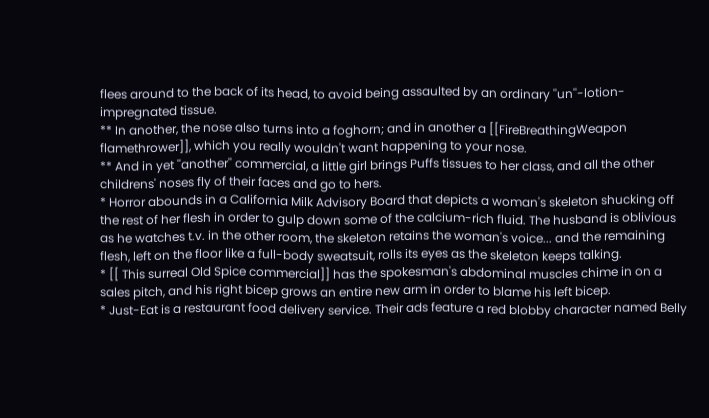flees around to the back of its head, to avoid being assaulted by an ordinary ''un''-lotion-impregnated tissue.
** In another, the nose also turns into a foghorn; and in another a [[FireBreathingWeapon flamethrower]], which you really wouldn't want happening to your nose.
** And in yet ''another'' commercial, a little girl brings Puffs tissues to her class, and all the other childrens' noses fly of their faces and go to hers.
* Horror abounds in a California Milk Advisory Board that depicts a woman's skeleton shucking off the rest of her flesh in order to gulp down some of the calcium-rich fluid. The husband is oblivious as he watches t.v. in the other room, the skeleton retains the woman's voice... and the remaining flesh, left on the floor like a full-body sweatsuit, rolls its eyes as the skeleton keeps talking.
* [[ This surreal Old Spice commercial]] has the spokesman's abdominal muscles chime in on a sales pitch, and his right bicep grows an entire new arm in order to blame his left bicep.
* Just-Eat is a restaurant food delivery service. Their ads feature a red blobby character named Belly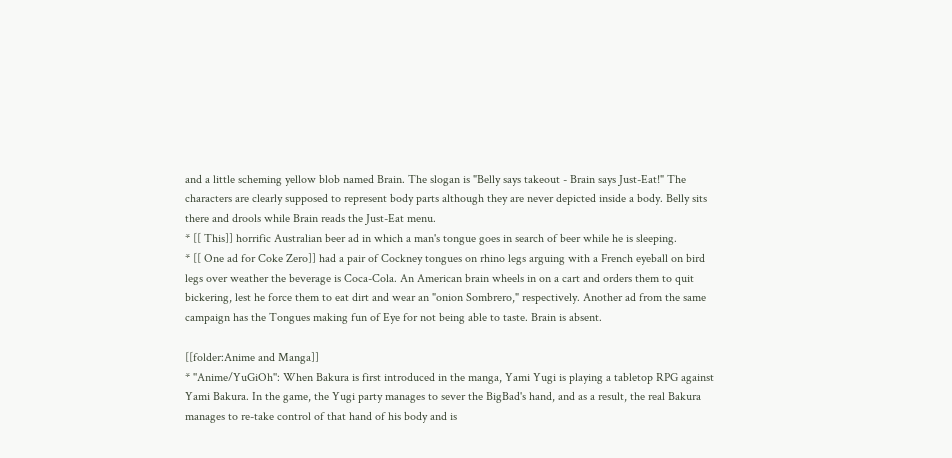and a little scheming yellow blob named Brain. The slogan is "Belly says takeout - Brain says Just-Eat!" The characters are clearly supposed to represent body parts although they are never depicted inside a body. Belly sits there and drools while Brain reads the Just-Eat menu.
* [[ This]] horrific Australian beer ad in which a man's tongue goes in search of beer while he is sleeping.
* [[ One ad for Coke Zero]] had a pair of Cockney tongues on rhino legs arguing with a French eyeball on bird legs over weather the beverage is Coca-Cola. An American brain wheels in on a cart and orders them to quit bickering, lest he force them to eat dirt and wear an "onion Sombrero," respectively. Another ad from the same campaign has the Tongues making fun of Eye for not being able to taste. Brain is absent.

[[folder:Anime and Manga]]
* ''Anime/YuGiOh'': When Bakura is first introduced in the manga, Yami Yugi is playing a tabletop RPG against Yami Bakura. In the game, the Yugi party manages to sever the BigBad's hand, and as a result, the real Bakura manages to re-take control of that hand of his body and is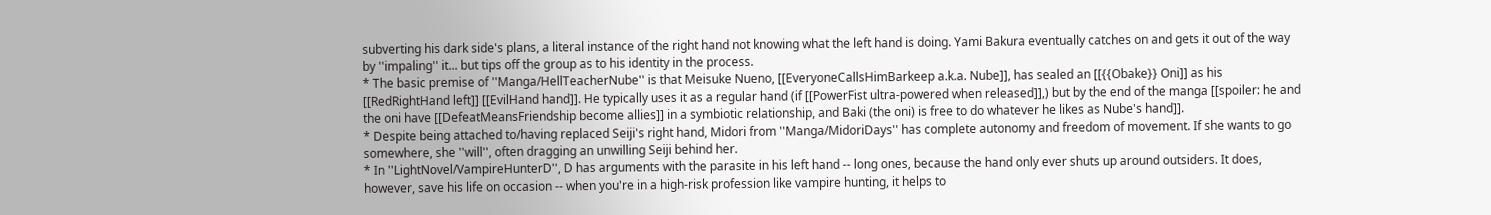subverting his dark side's plans, a literal instance of the right hand not knowing what the left hand is doing. Yami Bakura eventually catches on and gets it out of the way by ''impaling'' it... but tips off the group as to his identity in the process.
* The basic premise of ''Manga/HellTeacherNube'' is that Meisuke Nueno, [[EveryoneCallsHimBarkeep a.k.a. Nube]], has sealed an [[{{Obake}} Oni]] as his [[RedRightHand left]] [[EvilHand hand]]. He typically uses it as a regular hand (if [[PowerFist ultra-powered when released]],) but by the end of the manga [[spoiler: he and the oni have [[DefeatMeansFriendship become allies]] in a symbiotic relationship, and Baki (the oni) is free to do whatever he likes as Nube's hand]].
* Despite being attached to/having replaced Seiji's right hand, Midori from ''Manga/MidoriDays'' has complete autonomy and freedom of movement. If she wants to go somewhere, she ''will'', often dragging an unwilling Seiji behind her.
* In ''LightNovel/VampireHunterD'', D has arguments with the parasite in his left hand -- long ones, because the hand only ever shuts up around outsiders. It does, however, save his life on occasion -- when you're in a high-risk profession like vampire hunting, it helps to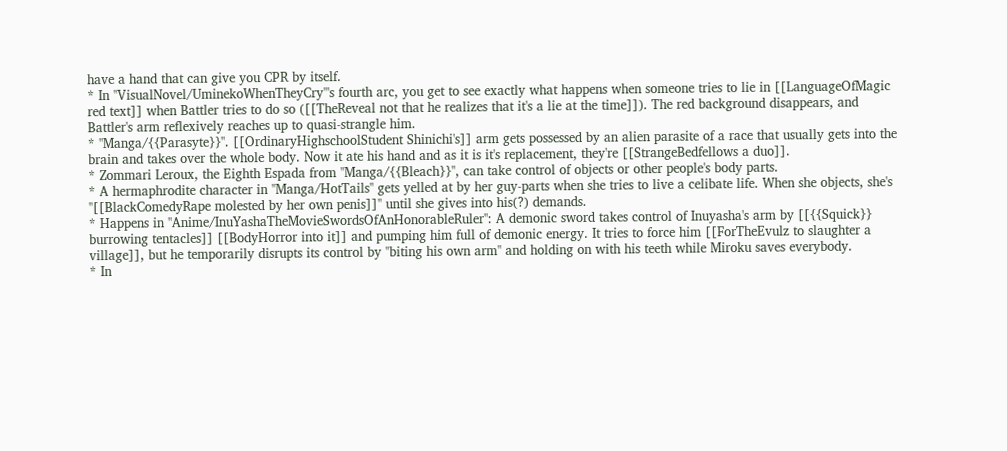have a hand that can give you CPR by itself.
* In ''VisualNovel/UminekoWhenTheyCry'''s fourth arc, you get to see exactly what happens when someone tries to lie in [[LanguageOfMagic red text]] when Battler tries to do so ([[TheReveal not that he realizes that it's a lie at the time]]). The red background disappears, and Battler's arm reflexively reaches up to quasi-strangle him.
* ''Manga/{{Parasyte}}''. [[OrdinaryHighschoolStudent Shinichi's]] arm gets possessed by an alien parasite of a race that usually gets into the brain and takes over the whole body. Now it ate his hand and as it is it's replacement, they're [[StrangeBedfellows a duo]].
* Zommari Leroux, the Eighth Espada from ''Manga/{{Bleach}}'', can take control of objects or other people's body parts.
* A hermaphrodite character in ''Manga/HotTails'' gets yelled at by her guy-parts when she tries to live a celibate life. When she objects, she's ''[[BlackComedyRape molested by her own penis]]'' until she gives into his(?) demands.
* Happens in ''Anime/InuYashaTheMovieSwordsOfAnHonorableRuler'': A demonic sword takes control of Inuyasha's arm by [[{{Squick}} burrowing tentacles]] [[BodyHorror into it]] and pumping him full of demonic energy. It tries to force him [[ForTheEvulz to slaughter a village]], but he temporarily disrupts its control by ''biting his own arm'' and holding on with his teeth while Miroku saves everybody.
* In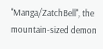''Manga/ZatchBell'', the mountain-sized demon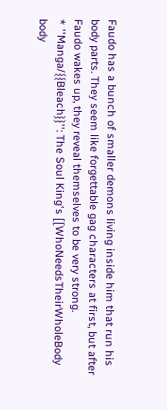Faudo has a bunch of smaller demons living inside him that run his body parts. They seem like forgettable gag characters at first, but after Faudo wakes up, they reveal themselves to be very strong.
* ''Manga/{{Bleach}}'': The Soul King's [[WhoNeedsTheirWholeBody body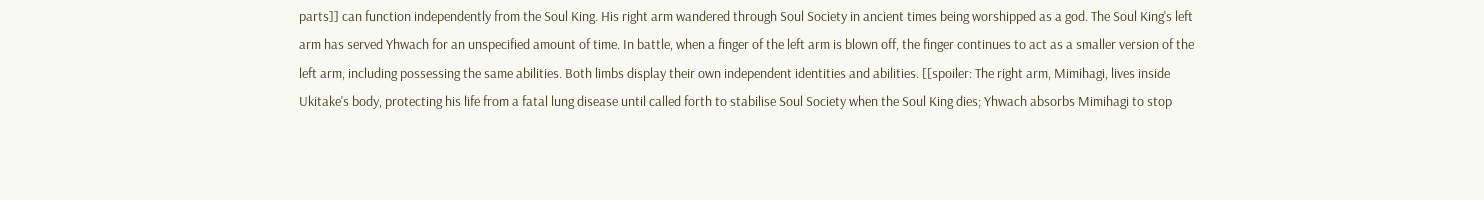parts]] can function independently from the Soul King. His right arm wandered through Soul Society in ancient times being worshipped as a god. The Soul King's left arm has served Yhwach for an unspecified amount of time. In battle, when a finger of the left arm is blown off, the finger continues to act as a smaller version of the left arm, including possessing the same abilities. Both limbs display their own independent identities and abilities. [[spoiler: The right arm, Mimihagi, lives inside Ukitake's body, protecting his life from a fatal lung disease until called forth to stabilise Soul Society when the Soul King dies; Yhwach absorbs Mimihagi to stop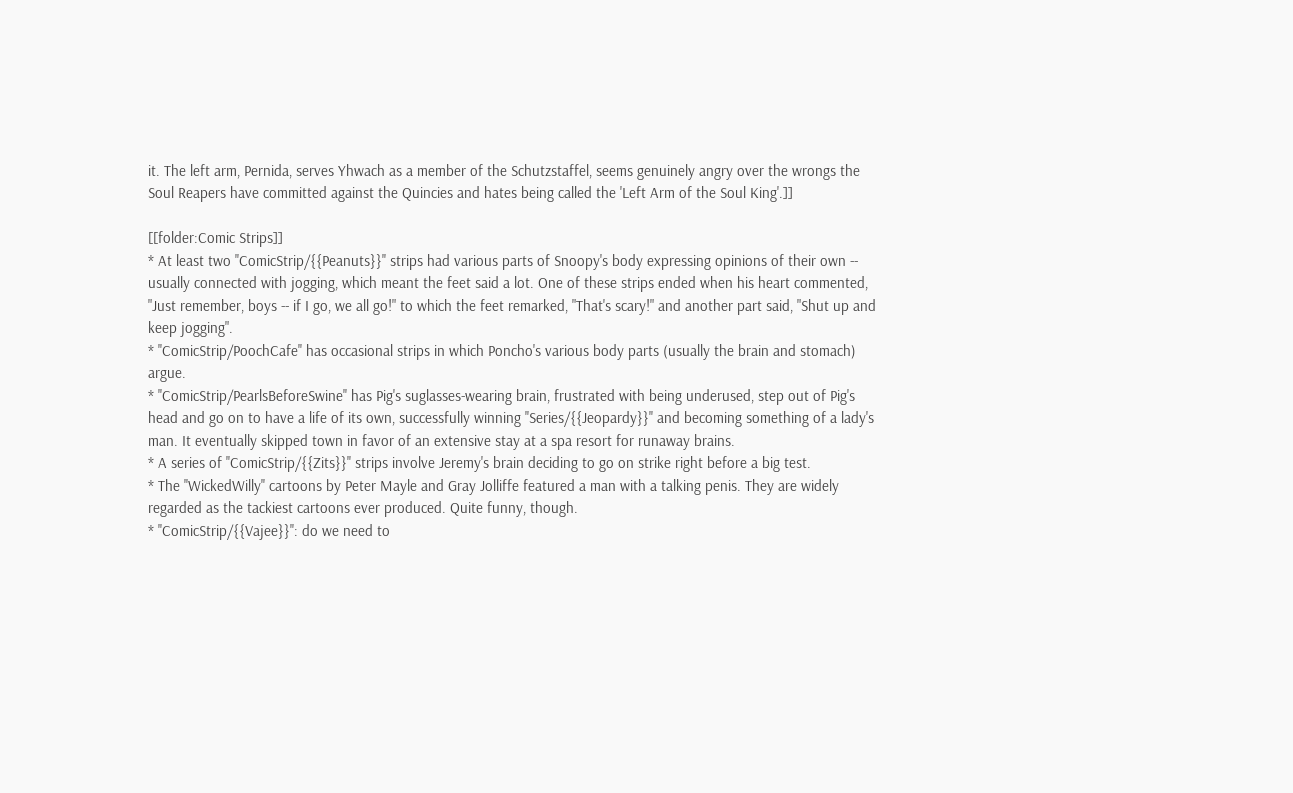it. The left arm, Pernida, serves Yhwach as a member of the Schutzstaffel, seems genuinely angry over the wrongs the Soul Reapers have committed against the Quincies and hates being called the 'Left Arm of the Soul King'.]]

[[folder:Comic Strips]]
* At least two ''ComicStrip/{{Peanuts}}'' strips had various parts of Snoopy's body expressing opinions of their own -- usually connected with jogging, which meant the feet said a lot. One of these strips ended when his heart commented, "Just remember, boys -- if I go, we all go!" to which the feet remarked, "That's scary!" and another part said, "Shut up and keep jogging".
* ''ComicStrip/PoochCafe'' has occasional strips in which Poncho's various body parts (usually the brain and stomach) argue.
* ''ComicStrip/PearlsBeforeSwine'' has Pig's suglasses-wearing brain, frustrated with being underused, step out of Pig's head and go on to have a life of its own, successfully winning ''Series/{{Jeopardy}}'' and becoming something of a lady's man. It eventually skipped town in favor of an extensive stay at a spa resort for runaway brains.
* A series of ''ComicStrip/{{Zits}}'' strips involve Jeremy's brain deciding to go on strike right before a big test.
* The ''WickedWilly'' cartoons by Peter Mayle and Gray Jolliffe featured a man with a talking penis. They are widely regarded as the tackiest cartoons ever produced. Quite funny, though.
* ''ComicStrip/{{Vajee}}'': do we need to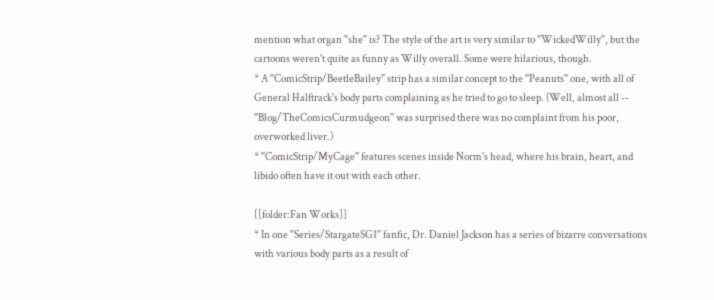mention what organ ''she'' is? The style of the art is very similar to ''WickedWilly'', but the cartoons weren't quite as funny as Willy overall. Some were hilarious, though.
* A ''ComicStrip/BeetleBailey'' strip has a similar concept to the ''Peanuts'' one, with all of General Halftrack's body parts complaining as he tried to go to sleep. (Well, almost all -- ''Blog/TheComicsCurmudgeon'' was surprised there was no complaint from his poor, overworked liver.)
* ''ComicStrip/MyCage'' features scenes inside Norm's head, where his brain, heart, and libido often have it out with each other.

[[folder:Fan Works]]
* In one ''Series/StargateSG1'' fanfic, Dr. Daniel Jackson has a series of bizarre conversations with various body parts as a result of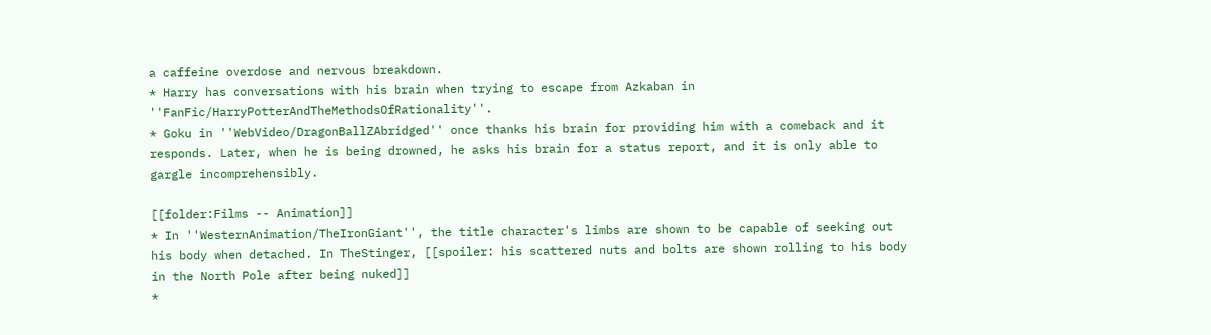a caffeine overdose and nervous breakdown.
* Harry has conversations with his brain when trying to escape from Azkaban in ''FanFic/HarryPotterAndTheMethodsOfRationality''.
* Goku in ''WebVideo/DragonBallZAbridged'' once thanks his brain for providing him with a comeback and it responds. Later, when he is being drowned, he asks his brain for a status report, and it is only able to gargle incomprehensibly.

[[folder:Films -- Animation]]
* In ''WesternAnimation/TheIronGiant'', the title character's limbs are shown to be capable of seeking out his body when detached. In TheStinger, [[spoiler: his scattered nuts and bolts are shown rolling to his body in the North Pole after being nuked]]
*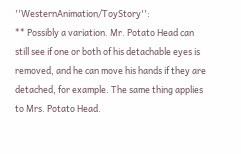''WesternAnimation/ToyStory'':
** Possibly a variation. Mr. Potato Head can still see if one or both of his detachable eyes is removed, and he can move his hands if they are detached, for example. The same thing applies to Mrs. Potato Head.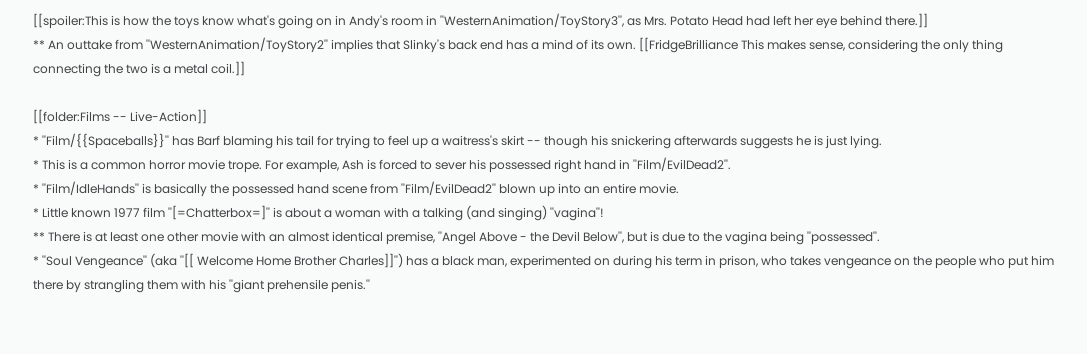[[spoiler:This is how the toys know what's going on in Andy's room in ''WesternAnimation/ToyStory3'', as Mrs. Potato Head had left her eye behind there.]]
** An outtake from ''WesternAnimation/ToyStory2'' implies that Slinky's back end has a mind of its own. [[FridgeBrilliance This makes sense, considering the only thing connecting the two is a metal coil.]]

[[folder:Films -- Live-Action]]
* ''Film/{{Spaceballs}}'' has Barf blaming his tail for trying to feel up a waitress's skirt -- though his snickering afterwards suggests he is just lying.
* This is a common horror movie trope. For example, Ash is forced to sever his possessed right hand in ''Film/EvilDead2''.
* ''Film/IdleHands'' is basically the possessed hand scene from ''Film/EvilDead2'' blown up into an entire movie.
* Little known 1977 film ''[=Chatterbox=]'' is about a woman with a talking (and singing) ''vagina''!
** There is at least one other movie with an almost identical premise, ''Angel Above - the Devil Below'', but is due to the vagina being ''possessed''.
* ''Soul Vengeance'' (aka ''[[ Welcome Home Brother Charles]]'') has a black man, experimented on during his term in prison, who takes vengeance on the people who put him there by strangling them with his ''giant prehensile penis.''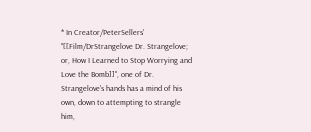* In Creator/PeterSellers' ''[[Film/DrStrangelove Dr. Strangelove; or, How I Learned to Stop Worrying and Love the Bomb]]'', one of Dr. Strangelove's hands has a mind of his own, down to attempting to strangle him,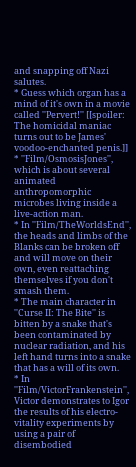and snapping off Nazi salutes.
* Guess which organ has a mind of it's own in a movie called ''Pervert!'' [[spoiler: The homicidal maniac turns out to be James' voodoo-enchanted penis.]]
* ''Film/OsmosisJones'', which is about several animated anthropomorphic microbes living inside a live-action man.
* In ''Film/TheWorldsEnd'', the heads and limbs of the Blanks can be broken off and will move on their own, even reattaching themselves if you don't smash them.
* The main character in ''Curse II: The Bite'' is bitten by a snake that's been contaminated by nuclear radiation, and his left hand turns into a snake that has a will of its own.
* In ''Film/VictorFrankenstein'', Victor demonstrates to Igor the results of his electro-vitality experiments by using a pair of disembodied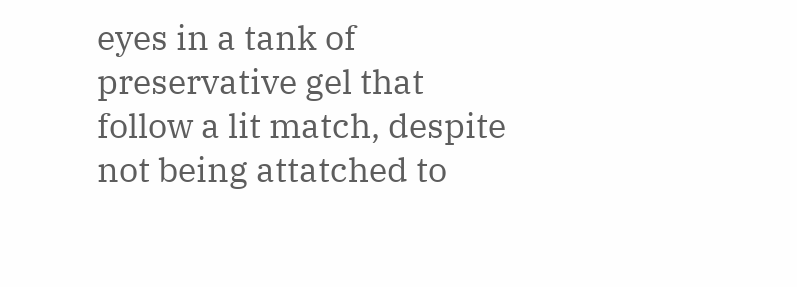eyes in a tank of preservative gel that follow a lit match, despite not being attatched to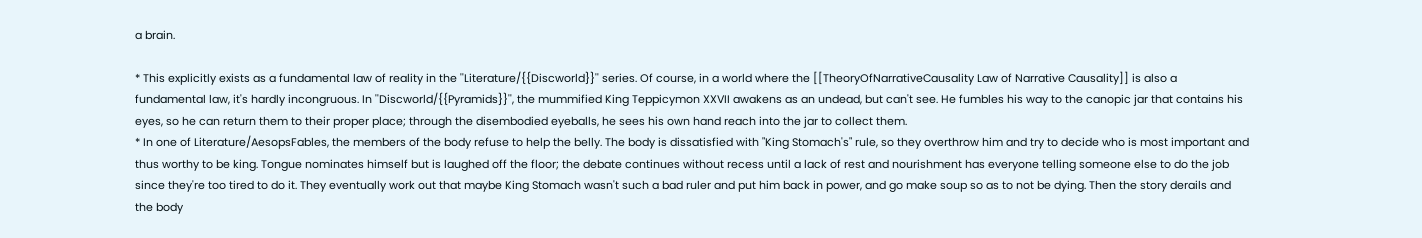a brain.

* This explicitly exists as a fundamental law of reality in the ''Literature/{{Discworld}}'' series. Of course, in a world where the [[TheoryOfNarrativeCausality Law of Narrative Causality]] is also a fundamental law, it's hardly incongruous. In ''Discworld/{{Pyramids}}'', the mummified King Teppicymon XXVII awakens as an undead, but can't see. He fumbles his way to the canopic jar that contains his eyes, so he can return them to their proper place; through the disembodied eyeballs, he sees his own hand reach into the jar to collect them.
* In one of Literature/AesopsFables, the members of the body refuse to help the belly. The body is dissatisfied with "King Stomach's" rule, so they overthrow him and try to decide who is most important and thus worthy to be king. Tongue nominates himself but is laughed off the floor; the debate continues without recess until a lack of rest and nourishment has everyone telling someone else to do the job since they're too tired to do it. They eventually work out that maybe King Stomach wasn't such a bad ruler and put him back in power, and go make soup so as to not be dying. Then the story derails and the body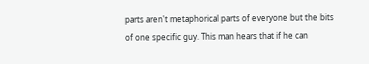parts aren't metaphorical parts of everyone but the bits of one specific guy. This man hears that if he can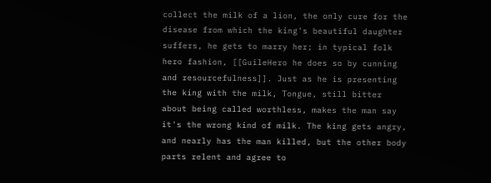collect the milk of a lion, the only cure for the disease from which the king's beautiful daughter suffers, he gets to marry her; in typical folk hero fashion, [[GuileHero he does so by cunning and resourcefulness]]. Just as he is presenting the king with the milk, Tongue, still bitter about being called worthless, makes the man say it's the wrong kind of milk. The king gets angry, and nearly has the man killed, but the other body parts relent and agree to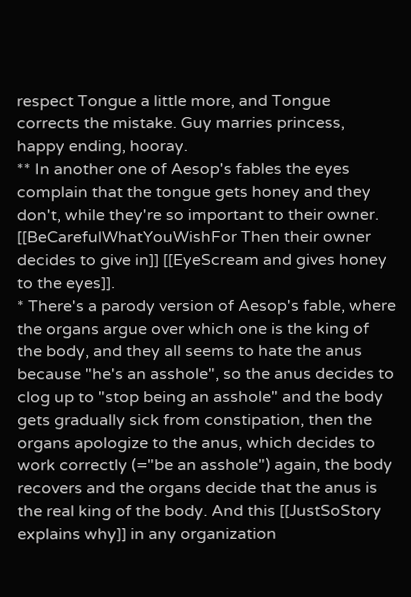respect Tongue a little more, and Tongue corrects the mistake. Guy marries princess, happy ending, hooray.
** In another one of Aesop's fables the eyes complain that the tongue gets honey and they don't, while they're so important to their owner. [[BeCarefulWhatYouWishFor Then their owner decides to give in]] [[EyeScream and gives honey to the eyes]].
* There's a parody version of Aesop's fable, where the organs argue over which one is the king of the body, and they all seems to hate the anus because "he's an asshole", so the anus decides to clog up to "stop being an asshole" and the body gets gradually sick from constipation, then the organs apologize to the anus, which decides to work correctly (="be an asshole") again, the body recovers and the organs decide that the anus is the real king of the body. And this [[JustSoStory explains why]] in any organization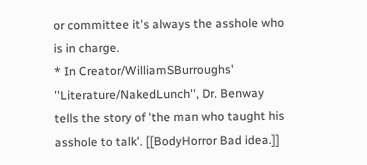or committee it's always the asshole who is in charge.
* In Creator/WilliamSBurroughs' ''Literature/NakedLunch'', Dr. Benway tells the story of 'the man who taught his asshole to talk'. [[BodyHorror Bad idea.]]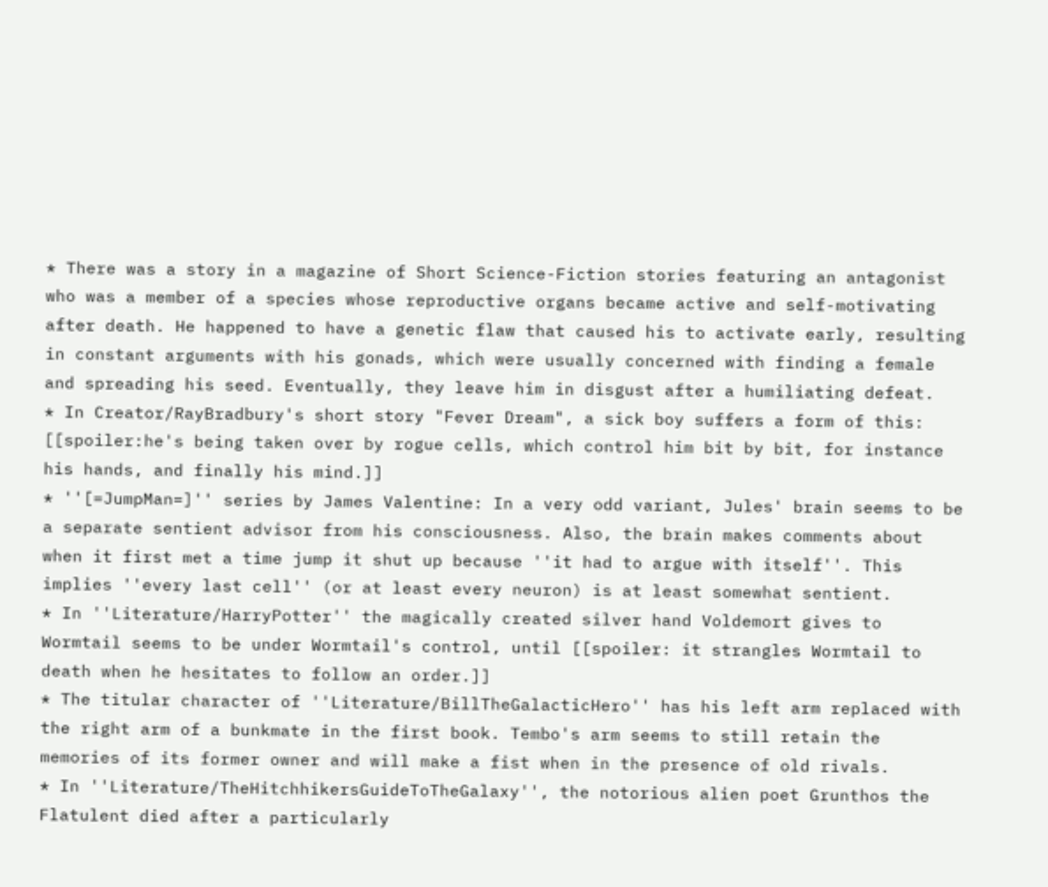* There was a story in a magazine of Short Science-Fiction stories featuring an antagonist who was a member of a species whose reproductive organs became active and self-motivating after death. He happened to have a genetic flaw that caused his to activate early, resulting in constant arguments with his gonads, which were usually concerned with finding a female and spreading his seed. Eventually, they leave him in disgust after a humiliating defeat.
* In Creator/RayBradbury's short story "Fever Dream", a sick boy suffers a form of this: [[spoiler:he's being taken over by rogue cells, which control him bit by bit, for instance his hands, and finally his mind.]]
* ''[=JumpMan=]'' series by James Valentine: In a very odd variant, Jules' brain seems to be a separate sentient advisor from his consciousness. Also, the brain makes comments about when it first met a time jump it shut up because ''it had to argue with itself''. This implies ''every last cell'' (or at least every neuron) is at least somewhat sentient.
* In ''Literature/HarryPotter'' the magically created silver hand Voldemort gives to Wormtail seems to be under Wormtail's control, until [[spoiler: it strangles Wormtail to death when he hesitates to follow an order.]]
* The titular character of ''Literature/BillTheGalacticHero'' has his left arm replaced with the right arm of a bunkmate in the first book. Tembo's arm seems to still retain the memories of its former owner and will make a fist when in the presence of old rivals.
* In ''Literature/TheHitchhikersGuideToTheGalaxy'', the notorious alien poet Grunthos the Flatulent died after a particularly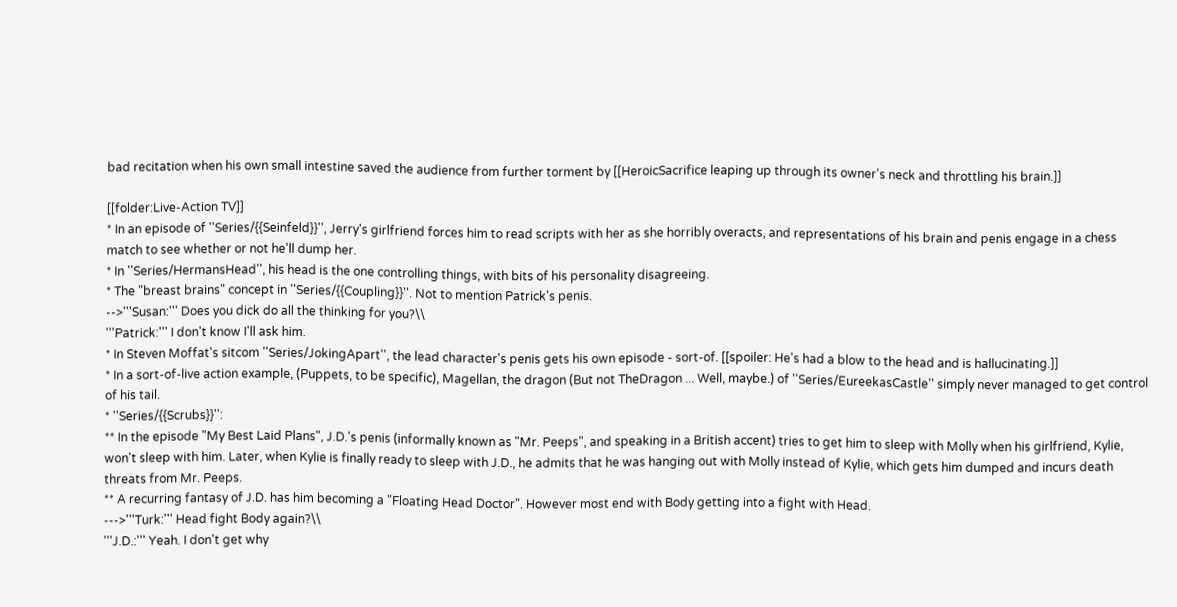bad recitation when his own small intestine saved the audience from further torment by [[HeroicSacrifice leaping up through its owner's neck and throttling his brain.]]

[[folder:Live-Action TV]]
* In an episode of ''Series/{{Seinfeld}}'', Jerry's girlfriend forces him to read scripts with her as she horribly overacts, and representations of his brain and penis engage in a chess match to see whether or not he'll dump her.
* In ''Series/HermansHead'', his head is the one controlling things, with bits of his personality disagreeing.
* The "breast brains" concept in ''Series/{{Coupling}}''. Not to mention Patrick's penis.
-->'''Susan:''' Does you dick do all the thinking for you?\\
'''Patrick:''' I don't know I'll ask him.
* In Steven Moffat's sitcom ''Series/JokingApart'', the lead character's penis gets his own episode - sort-of. [[spoiler: He's had a blow to the head and is hallucinating.]]
* In a sort-of-live action example, (Puppets, to be specific), Magellan, the dragon (But not TheDragon ... Well, maybe.) of ''Series/EureekasCastle'' simply never managed to get control of his tail.
* ''Series/{{Scrubs}}'':
** In the episode "My Best Laid Plans", J.D.'s penis (informally known as "Mr. Peeps", and speaking in a British accent) tries to get him to sleep with Molly when his girlfriend, Kylie, won't sleep with him. Later, when Kylie is finally ready to sleep with J.D., he admits that he was hanging out with Molly instead of Kylie, which gets him dumped and incurs death threats from Mr. Peeps.
** A recurring fantasy of J.D. has him becoming a "Floating Head Doctor". However most end with Body getting into a fight with Head.
--->'''Turk:''' Head fight Body again?\\
'''J.D.:''' Yeah. I don't get why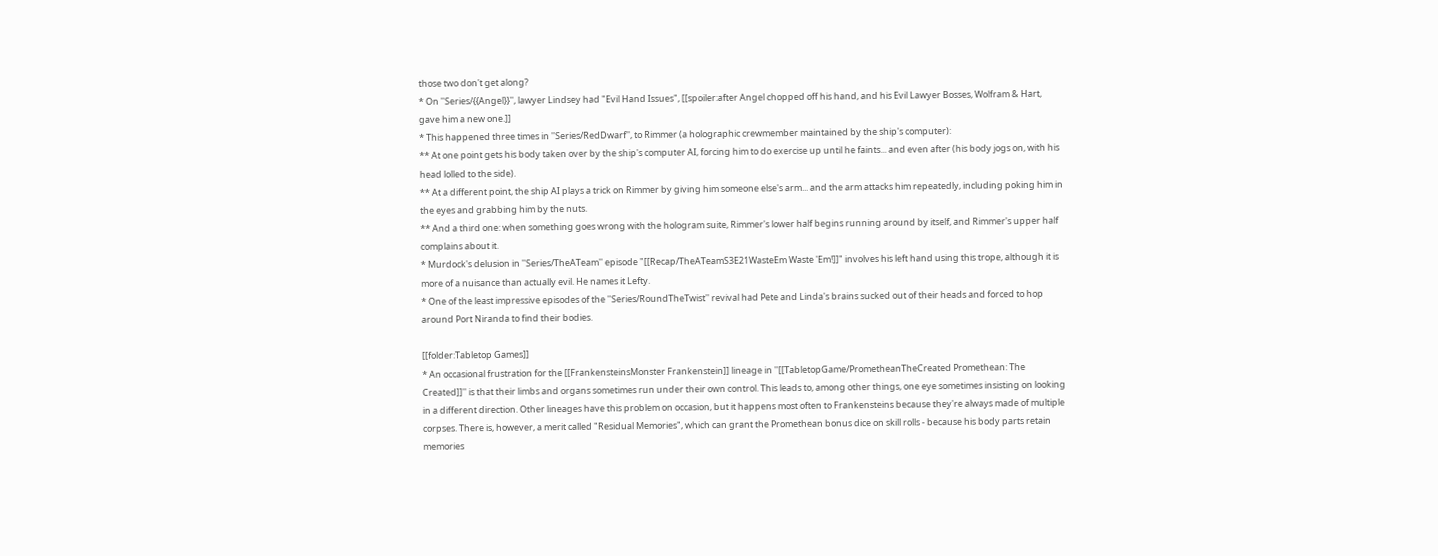those two don't get along?
* On ''Series/{{Angel}}'', lawyer Lindsey had "Evil Hand Issues", [[spoiler:after Angel chopped off his hand, and his Evil Lawyer Bosses, Wolfram & Hart, gave him a new one.]]
* This happened three times in ''Series/RedDwarf'', to Rimmer (a holographic crewmember maintained by the ship's computer):
** At one point gets his body taken over by the ship's computer AI, forcing him to do exercise up until he faints... and even after (his body jogs on, with his head lolled to the side).
** At a different point, the ship AI plays a trick on Rimmer by giving him someone else's arm... and the arm attacks him repeatedly, including poking him in the eyes and grabbing him by the nuts.
** And a third one: when something goes wrong with the hologram suite, Rimmer's lower half begins running around by itself, and Rimmer's upper half complains about it.
* Murdock's delusion in ''Series/TheATeam'' episode "[[Recap/TheATeamS3E21WasteEm Waste 'Em!]]" involves his left hand using this trope, although it is more of a nuisance than actually evil. He names it Lefty.
* One of the least impressive episodes of the ''Series/RoundTheTwist'' revival had Pete and Linda's brains sucked out of their heads and forced to hop around Port Niranda to find their bodies.

[[folder:Tabletop Games]]
* An occasional frustration for the [[FrankensteinsMonster Frankenstein]] lineage in ''[[TabletopGame/PrometheanTheCreated Promethean: The Created]]'' is that their limbs and organs sometimes run under their own control. This leads to, among other things, one eye sometimes insisting on looking in a different direction. Other lineages have this problem on occasion, but it happens most often to Frankensteins because they're always made of multiple corpses. There is, however, a merit called "Residual Memories", which can grant the Promethean bonus dice on skill rolls - because his body parts retain memories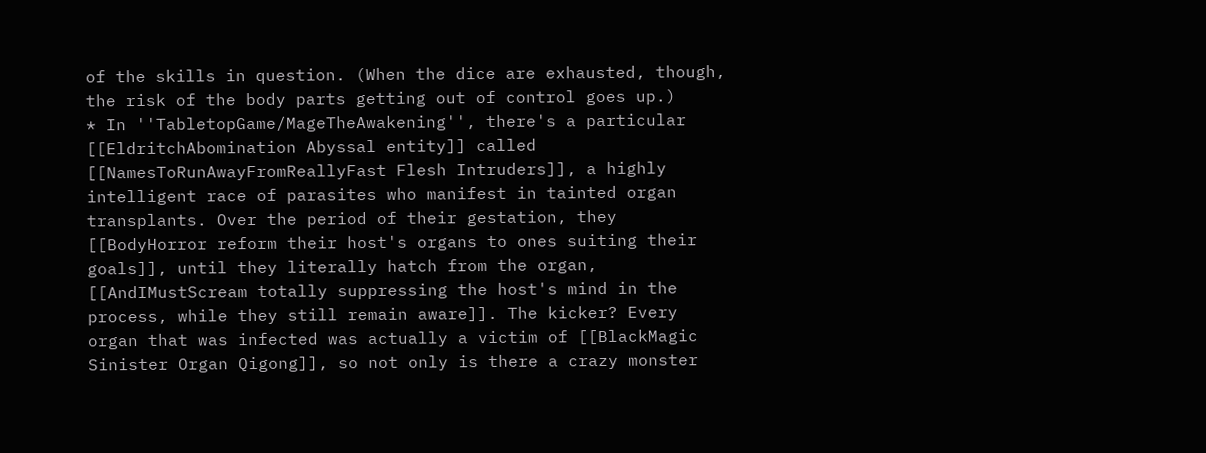of the skills in question. (When the dice are exhausted, though, the risk of the body parts getting out of control goes up.)
* In ''TabletopGame/MageTheAwakening'', there's a particular [[EldritchAbomination Abyssal entity]] called [[NamesToRunAwayFromReallyFast Flesh Intruders]], a highly intelligent race of parasites who manifest in tainted organ transplants. Over the period of their gestation, they [[BodyHorror reform their host's organs to ones suiting their goals]], until they literally hatch from the organ, [[AndIMustScream totally suppressing the host's mind in the process, while they still remain aware]]. The kicker? Every organ that was infected was actually a victim of [[BlackMagic Sinister Organ Qigong]], so not only is there a crazy monster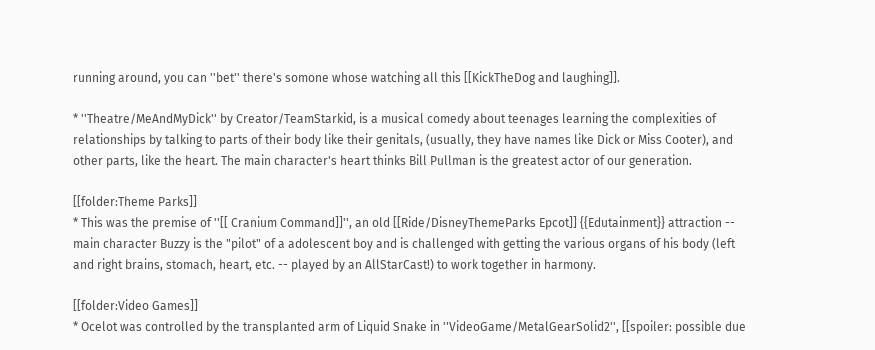running around, you can ''bet'' there's somone whose watching all this [[KickTheDog and laughing]].

* ''Theatre/MeAndMyDick'' by Creator/TeamStarkid, is a musical comedy about teenages learning the complexities of relationships by talking to parts of their body like their genitals, (usually, they have names like Dick or Miss Cooter), and other parts, like the heart. The main character's heart thinks Bill Pullman is the greatest actor of our generation.

[[folder:Theme Parks]]
* This was the premise of ''[[ Cranium Command]]'', an old [[Ride/DisneyThemeParks Epcot]] {{Edutainment}} attraction -- main character Buzzy is the "pilot" of a adolescent boy and is challenged with getting the various organs of his body (left and right brains, stomach, heart, etc. -- played by an AllStarCast!) to work together in harmony.

[[folder:Video Games]]
* Ocelot was controlled by the transplanted arm of Liquid Snake in ''VideoGame/MetalGearSolid2'', [[spoiler: possible due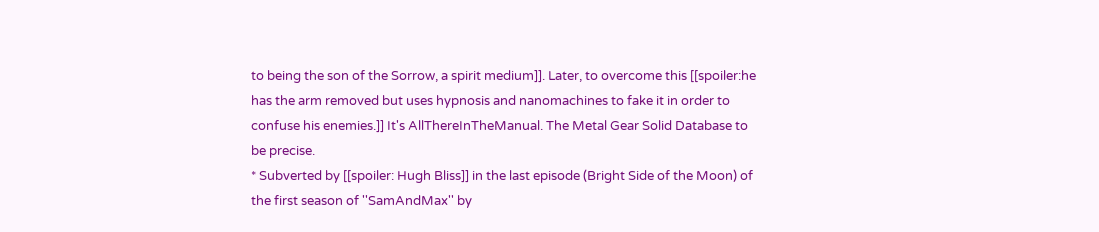to being the son of the Sorrow, a spirit medium]]. Later, to overcome this [[spoiler:he has the arm removed but uses hypnosis and nanomachines to fake it in order to confuse his enemies.]] It's AllThereInTheManual. The Metal Gear Solid Database to be precise.
* Subverted by [[spoiler: Hugh Bliss]] in the last episode (Bright Side of the Moon) of the first season of ''SamAndMax'' by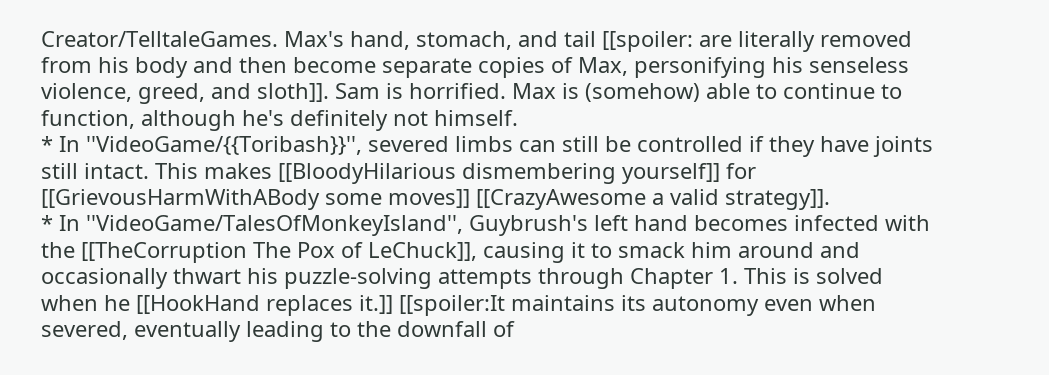Creator/TelltaleGames. Max's hand, stomach, and tail [[spoiler: are literally removed from his body and then become separate copies of Max, personifying his senseless violence, greed, and sloth]]. Sam is horrified. Max is (somehow) able to continue to function, although he's definitely not himself.
* In ''VideoGame/{{Toribash}}'', severed limbs can still be controlled if they have joints still intact. This makes [[BloodyHilarious dismembering yourself]] for [[GrievousHarmWithABody some moves]] [[CrazyAwesome a valid strategy]].
* In ''VideoGame/TalesOfMonkeyIsland'', Guybrush's left hand becomes infected with the [[TheCorruption The Pox of LeChuck]], causing it to smack him around and occasionally thwart his puzzle-solving attempts through Chapter 1. This is solved when he [[HookHand replaces it.]] [[spoiler:It maintains its autonomy even when severed, eventually leading to the downfall of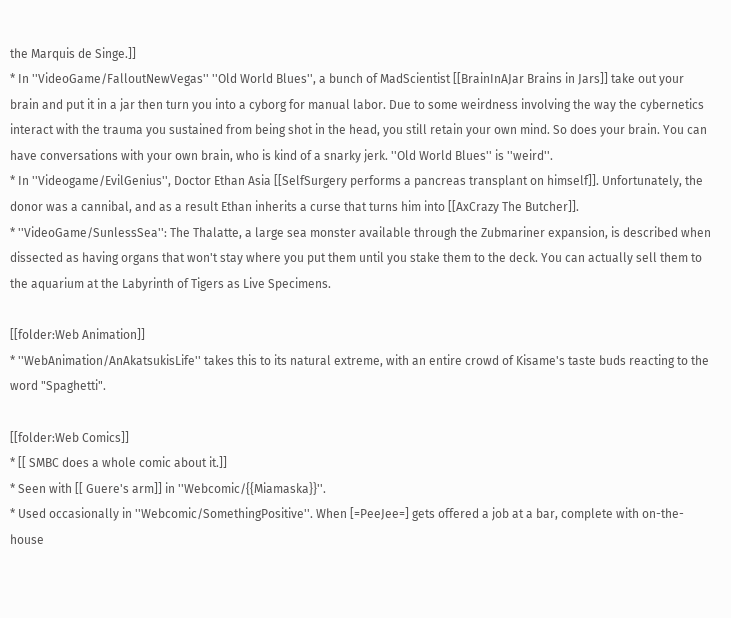the Marquis de Singe.]]
* In ''VideoGame/FalloutNewVegas'' ''Old World Blues'', a bunch of MadScientist [[BrainInAJar Brains in Jars]] take out your brain and put it in a jar then turn you into a cyborg for manual labor. Due to some weirdness involving the way the cybernetics interact with the trauma you sustained from being shot in the head, you still retain your own mind. So does your brain. You can have conversations with your own brain, who is kind of a snarky jerk. ''Old World Blues'' is ''weird''.
* In ''Videogame/EvilGenius'', Doctor Ethan Asia [[SelfSurgery performs a pancreas transplant on himself]]. Unfortunately, the donor was a cannibal, and as a result Ethan inherits a curse that turns him into [[AxCrazy The Butcher]].
* ''VideoGame/SunlessSea'': The Thalatte, a large sea monster available through the Zubmariner expansion, is described when dissected as having organs that won't stay where you put them until you stake them to the deck. You can actually sell them to the aquarium at the Labyrinth of Tigers as Live Specimens.

[[folder:Web Animation]]
* ''WebAnimation/AnAkatsukisLife'' takes this to its natural extreme, with an entire crowd of Kisame's taste buds reacting to the word "Spaghetti".

[[folder:Web Comics]]
* [[ SMBC does a whole comic about it.]]
* Seen with [[ Guere's arm]] in ''Webcomic/{{Miamaska}}''.
* Used occasionally in ''Webcomic/SomethingPositive''. When [=PeeJee=] gets offered a job at a bar, complete with on-the-house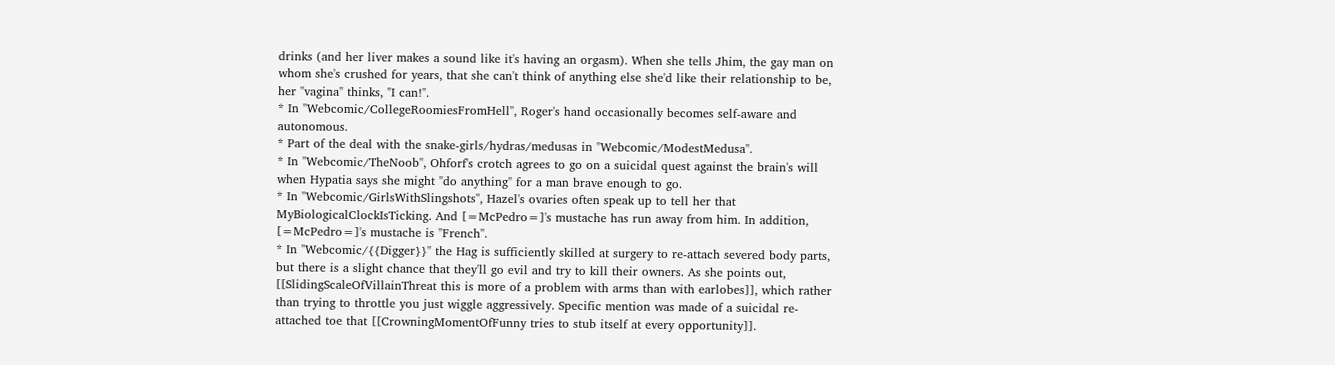drinks (and her liver makes a sound like it's having an orgasm). When she tells Jhim, the gay man on whom she's crushed for years, that she can't think of anything else she'd like their relationship to be, her ''vagina'' thinks, "I can!".
* In ''Webcomic/CollegeRoomiesFromHell'', Roger's hand occasionally becomes self-aware and autonomous.
* Part of the deal with the snake-girls/hydras/medusas in ''Webcomic/ModestMedusa''.
* In ''Webcomic/TheNoob'', Ohforf's crotch agrees to go on a suicidal quest against the brain's will when Hypatia says she might "do anything" for a man brave enough to go.
* In ''Webcomic/GirlsWithSlingshots'', Hazel's ovaries often speak up to tell her that MyBiologicalClockIsTicking. And [=McPedro=]'s mustache has run away from him. In addition, [=McPedro=]'s mustache is ''French''.
* In ''Webcomic/{{Digger}}'' the Hag is sufficiently skilled at surgery to re-attach severed body parts, but there is a slight chance that they'll go evil and try to kill their owners. As she points out, [[SlidingScaleOfVillainThreat this is more of a problem with arms than with earlobes]], which rather than trying to throttle you just wiggle aggressively. Specific mention was made of a suicidal re-attached toe that [[CrowningMomentOfFunny tries to stub itself at every opportunity]].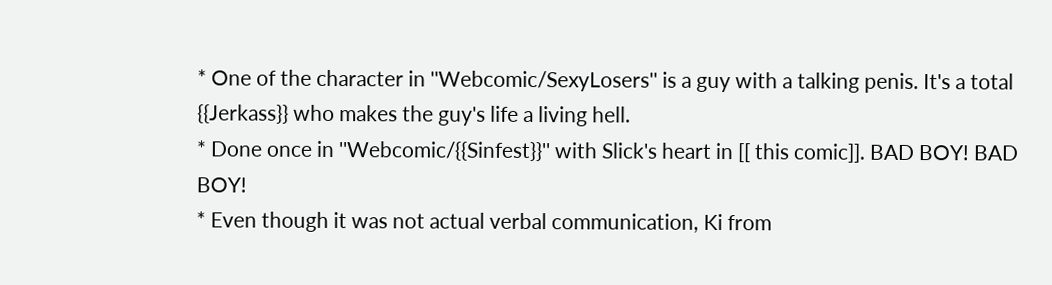* One of the character in ''Webcomic/SexyLosers'' is a guy with a talking penis. It's a total {{Jerkass}} who makes the guy's life a living hell.
* Done once in ''Webcomic/{{Sinfest}}'' with Slick's heart in [[ this comic]]. BAD BOY! BAD BOY!
* Even though it was not actual verbal communication, Ki from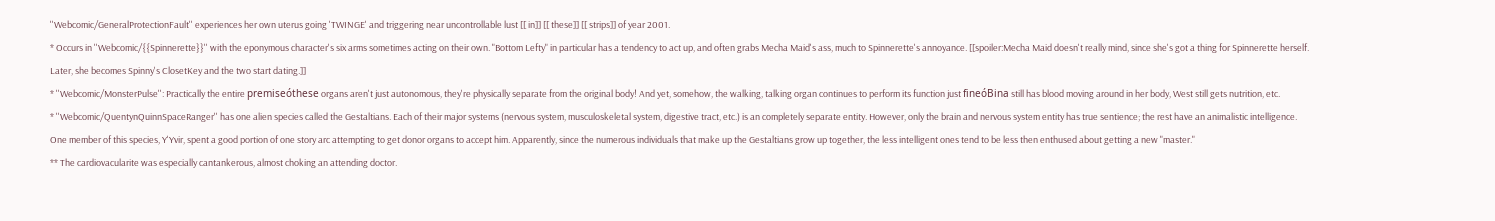''Webcomic/GeneralProtectionFault'' experiences her own uterus going 'TWINGE' and triggering near uncontrollable lust [[ in]] [[ these]] [[ strips]] of year 2001.
* Occurs in ''Webcomic/{{Spinnerette}}'' with the eponymous character's six arms sometimes acting on their own. "Bottom Lefty" in particular has a tendency to act up, and often grabs Mecha Maid's ass, much to Spinnerette's annoyance. [[spoiler:Mecha Maid doesn't really mind, since she's got a thing for Spinnerette herself. Later, she becomes Spinny's ClosetKey and the two start dating.]]
* ''Webcomic/MonsterPulse'': Practically the entire premiseóthese organs aren't just autonomous, they're physically separate from the original body! And yet, somehow, the walking, talking organ continues to perform its function just fineóBina still has blood moving around in her body, West still gets nutrition, etc.
* ''Webcomic/QuentynQuinnSpaceRanger'' has one alien species called the Gestaltians. Each of their major systems (nervous system, musculoskeletal system, digestive tract, etc.) is an completely separate entity. However, only the brain and nervous system entity has true sentience; the rest have an animalistic intelligence. One member of this species, Y'Yvir, spent a good portion of one story arc attempting to get donor organs to accept him. Apparently, since the numerous individuals that make up the Gestaltians grow up together, the less intelligent ones tend to be less then enthused about getting a new "master."
** The cardiovacularite was especially cantankerous, almost choking an attending doctor.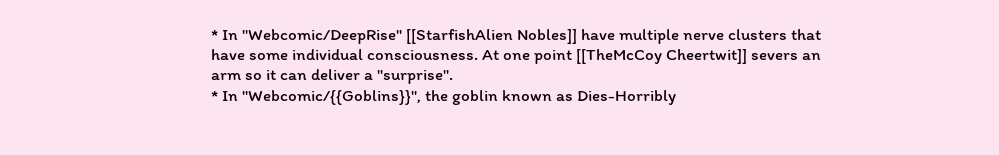* In ''Webcomic/DeepRise'' [[StarfishAlien Nobles]] have multiple nerve clusters that have some individual consciousness. At one point [[TheMcCoy Cheertwit]] severs an arm so it can deliver a "surprise".
* In ''Webcomic/{{Goblins}}'', the goblin known as Dies-Horribly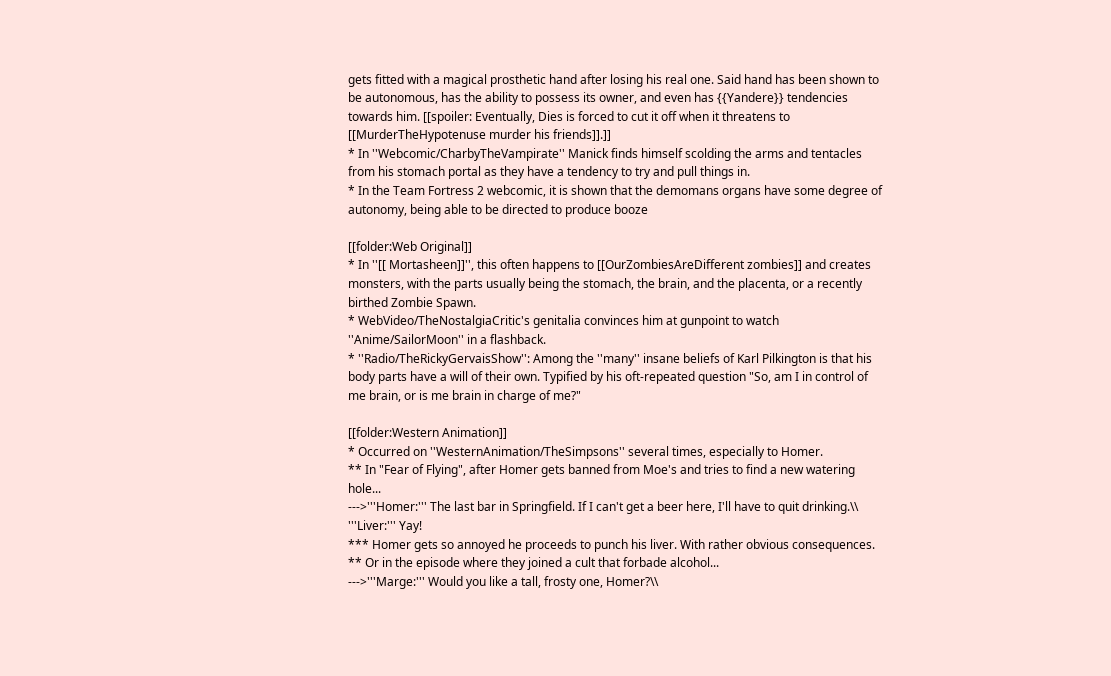gets fitted with a magical prosthetic hand after losing his real one. Said hand has been shown to be autonomous, has the ability to possess its owner, and even has {{Yandere}} tendencies towards him. [[spoiler: Eventually, Dies is forced to cut it off when it threatens to [[MurderTheHypotenuse murder his friends]].]]
* In ''Webcomic/CharbyTheVampirate'' Manick finds himself scolding the arms and tentacles from his stomach portal as they have a tendency to try and pull things in.
* In the Team Fortress 2 webcomic, it is shown that the demomans organs have some degree of autonomy, being able to be directed to produce booze

[[folder:Web Original]]
* In ''[[ Mortasheen]]'', this often happens to [[OurZombiesAreDifferent zombies]] and creates monsters, with the parts usually being the stomach, the brain, and the placenta, or a recently birthed Zombie Spawn.
* WebVideo/TheNostalgiaCritic's genitalia convinces him at gunpoint to watch ''Anime/SailorMoon'' in a flashback.
* ''Radio/TheRickyGervaisShow'': Among the ''many'' insane beliefs of Karl Pilkington is that his body parts have a will of their own. Typified by his oft-repeated question "So, am I in control of me brain, or is me brain in charge of me?"

[[folder:Western Animation]]
* Occurred on ''WesternAnimation/TheSimpsons'' several times, especially to Homer.
** In "Fear of Flying", after Homer gets banned from Moe's and tries to find a new watering hole...
--->'''Homer:''' The last bar in Springfield. If I can't get a beer here, I'll have to quit drinking.\\
'''Liver:''' Yay!
*** Homer gets so annoyed he proceeds to punch his liver. With rather obvious consequences.
** Or in the episode where they joined a cult that forbade alcohol...
--->'''Marge:''' Would you like a tall, frosty one, Homer?\\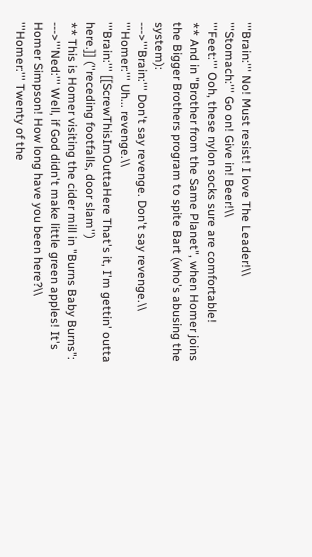'''Brain:''' No! Must resist! I love The Leader!\\
'''Stomach:''' Go on! Give in! Beer!\\
'''Feet:''' Ooh, these nylon socks sure are comfortable!
** And in "Brother from the Same Planet", when Homer joins the Bigger Brothers program to spite Bart (who's abusing the system):
--->'''Brain:''' Don't say revenge. Don't say revenge.\\
'''Homer:''' Uh... revenge.\\
'''Brain:''' [[ScrewThisImOuttaHere That's it, I'm gettin' outta here.]] (''receding footfalls, door slam'')
** This is Homer visiting the cider mill in "Burns Baby Burns":
--->'''Ned:''' Well, if God didn't make little green apples! It's Homer Simpson! How long have you been here?\\
'''Homer:''' Twenty of the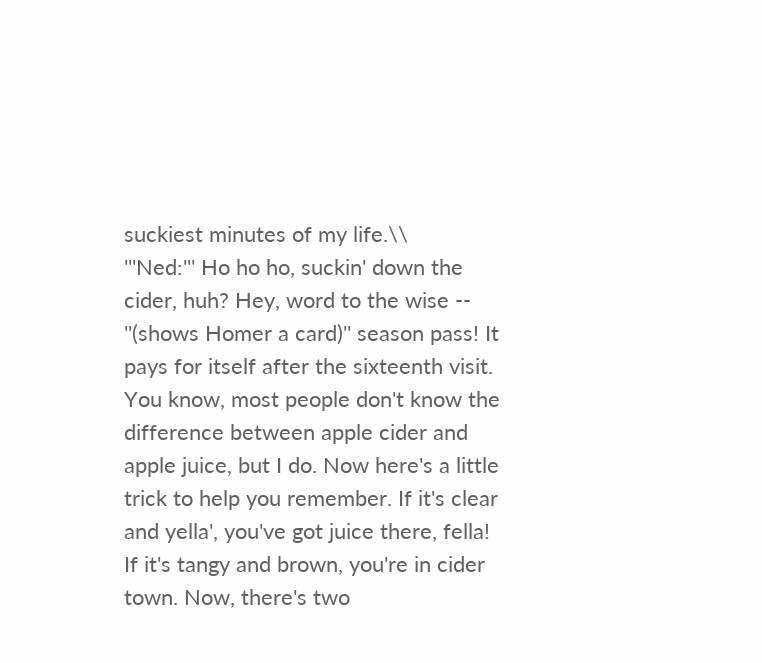suckiest minutes of my life.\\
'''Ned:''' Ho ho ho, suckin' down the cider, huh? Hey, word to the wise -- ''(shows Homer a card)'' season pass! It pays for itself after the sixteenth visit. You know, most people don't know the difference between apple cider and apple juice, but I do. Now here's a little trick to help you remember. If it's clear and yella', you've got juice there, fella! If it's tangy and brown, you're in cider town. Now, there's two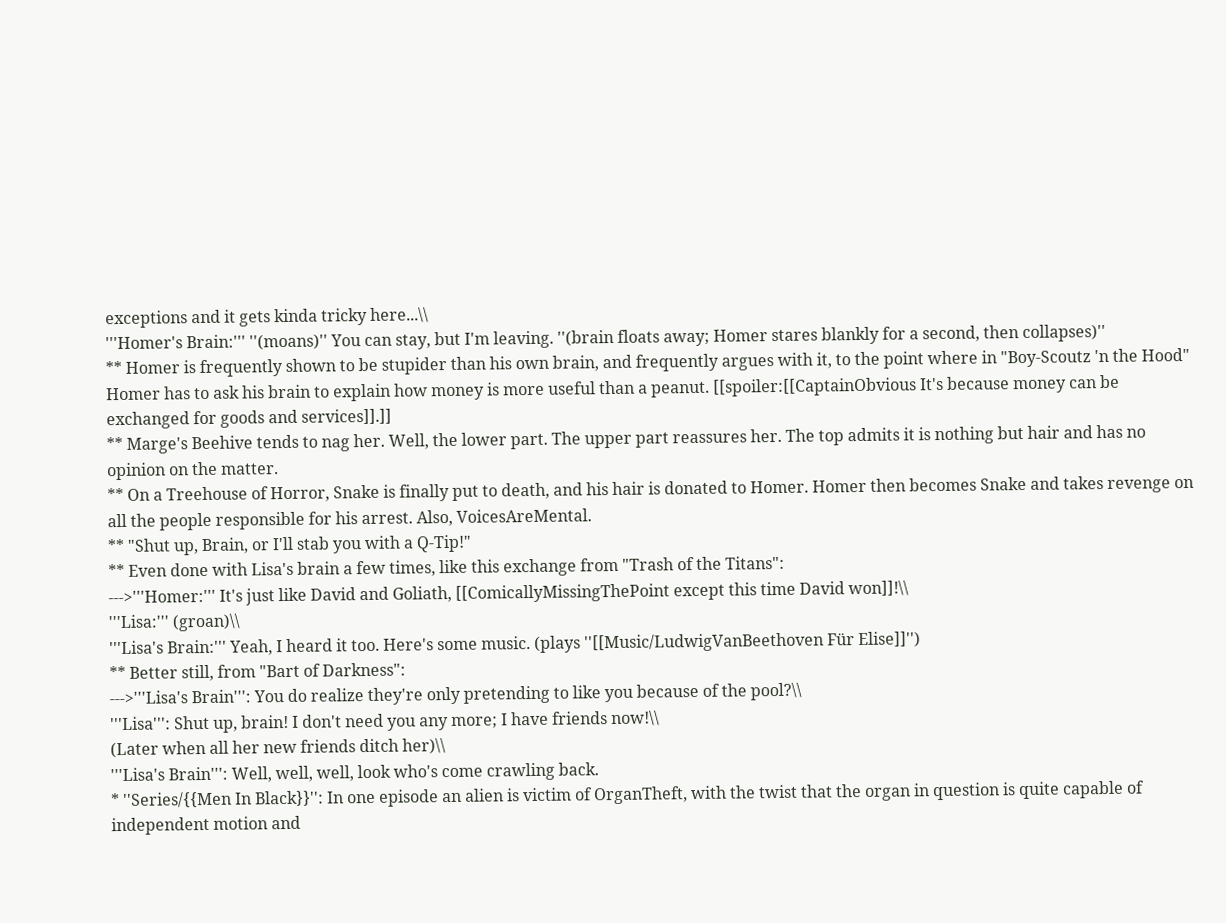exceptions and it gets kinda tricky here...\\
'''Homer's Brain:''' ''(moans)'' You can stay, but I'm leaving. ''(brain floats away; Homer stares blankly for a second, then collapses)''
** Homer is frequently shown to be stupider than his own brain, and frequently argues with it, to the point where in "Boy-Scoutz 'n the Hood" Homer has to ask his brain to explain how money is more useful than a peanut. [[spoiler:[[CaptainObvious It's because money can be exchanged for goods and services]].]]
** Marge's Beehive tends to nag her. Well, the lower part. The upper part reassures her. The top admits it is nothing but hair and has no opinion on the matter.
** On a Treehouse of Horror, Snake is finally put to death, and his hair is donated to Homer. Homer then becomes Snake and takes revenge on all the people responsible for his arrest. Also, VoicesAreMental.
** "Shut up, Brain, or I'll stab you with a Q-Tip!"
** Even done with Lisa's brain a few times, like this exchange from "Trash of the Titans":
--->'''Homer:''' It's just like David and Goliath, [[ComicallyMissingThePoint except this time David won]]!\\
'''Lisa:''' (groan)\\
'''Lisa's Brain:''' Yeah, I heard it too. Here's some music. (plays ''[[Music/LudwigVanBeethoven Für Elise]]'')
** Better still, from "Bart of Darkness":
--->'''Lisa's Brain''': You do realize they're only pretending to like you because of the pool?\\
'''Lisa''': Shut up, brain! I don't need you any more; I have friends now!\\
(Later when all her new friends ditch her)\\
'''Lisa's Brain''': Well, well, well, look who's come crawling back.
* ''Series/{{Men In Black}}'': In one episode an alien is victim of OrganTheft, with the twist that the organ in question is quite capable of independent motion and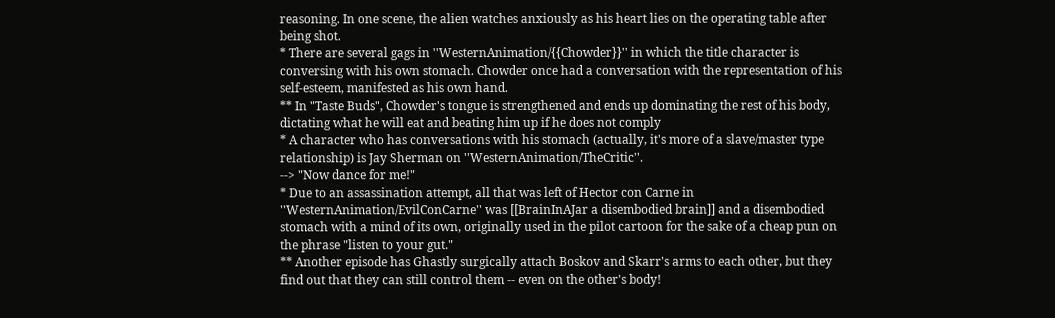reasoning. In one scene, the alien watches anxiously as his heart lies on the operating table after being shot.
* There are several gags in ''WesternAnimation/{{Chowder}}'' in which the title character is conversing with his own stomach. Chowder once had a conversation with the representation of his self-esteem, manifested as his own hand.
** In "Taste Buds", Chowder's tongue is strengthened and ends up dominating the rest of his body, dictating what he will eat and beating him up if he does not comply
* A character who has conversations with his stomach (actually, it's more of a slave/master type relationship) is Jay Sherman on ''WesternAnimation/TheCritic''.
--> "Now dance for me!"
* Due to an assassination attempt, all that was left of Hector con Carne in ''WesternAnimation/EvilConCarne'' was [[BrainInAJar a disembodied brain]] and a disembodied stomach with a mind of its own, originally used in the pilot cartoon for the sake of a cheap pun on the phrase "listen to your gut."
** Another episode has Ghastly surgically attach Boskov and Skarr's arms to each other, but they find out that they can still control them -- even on the other's body!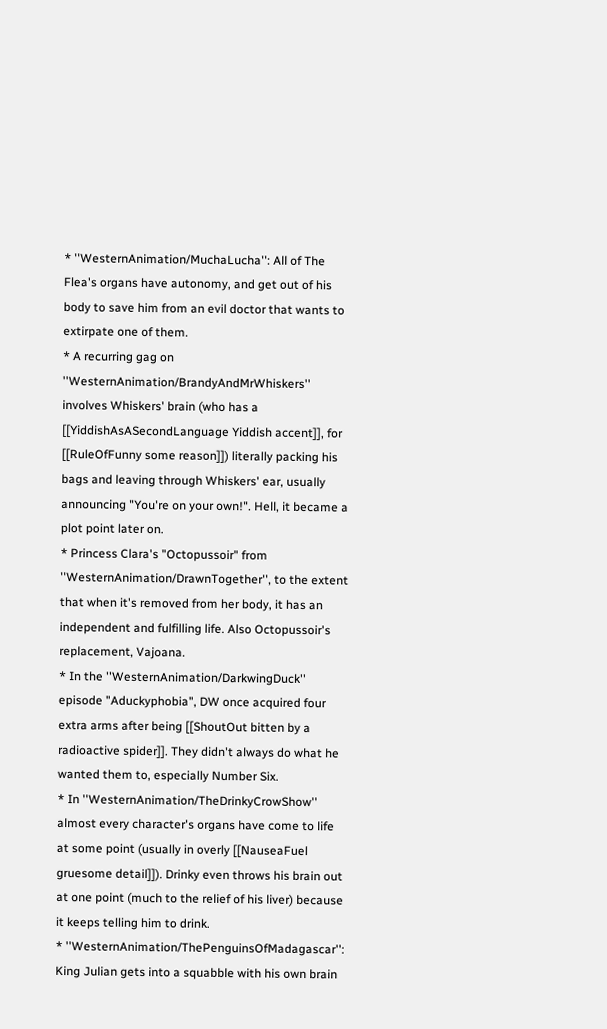* ''WesternAnimation/MuchaLucha'': All of The Flea's organs have autonomy, and get out of his body to save him from an evil doctor that wants to extirpate one of them.
* A recurring gag on ''WesternAnimation/BrandyAndMrWhiskers'' involves Whiskers' brain (who has a [[YiddishAsASecondLanguage Yiddish accent]], for [[RuleOfFunny some reason]]) literally packing his bags and leaving through Whiskers' ear, usually announcing "You're on your own!". Hell, it became a plot point later on.
* Princess Clara's "Octopussoir" from ''WesternAnimation/DrawnTogether'', to the extent that when it's removed from her body, it has an independent and fulfilling life. Also Octopussoir's replacement, Vajoana.
* In the ''WesternAnimation/DarkwingDuck'' episode "Aduckyphobia", DW once acquired four extra arms after being [[ShoutOut bitten by a radioactive spider]]. They didn't always do what he wanted them to, especially Number Six.
* In ''WesternAnimation/TheDrinkyCrowShow'' almost every character's organs have come to life at some point (usually in overly [[NauseaFuel gruesome detail]]). Drinky even throws his brain out at one point (much to the relief of his liver) because it keeps telling him to drink.
* ''WesternAnimation/ThePenguinsOfMadagascar'': King Julian gets into a squabble with his own brain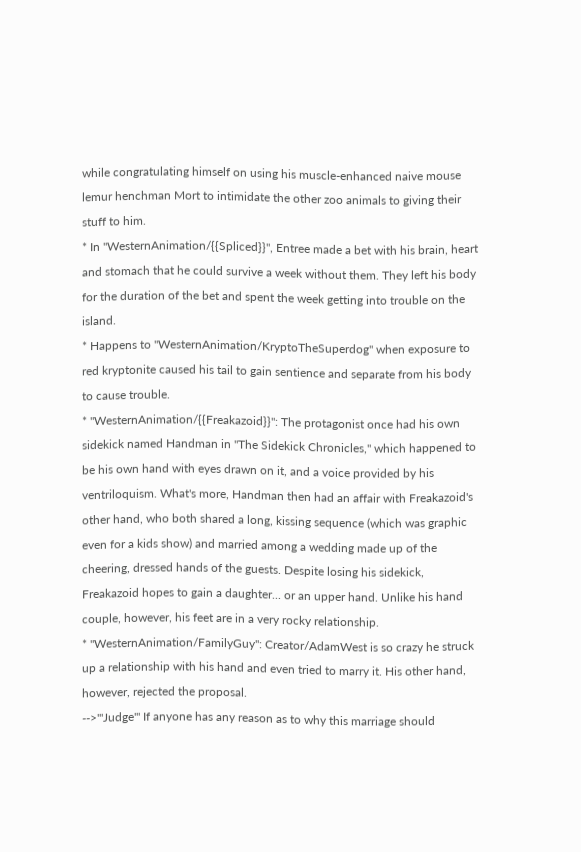while congratulating himself on using his muscle-enhanced naive mouse lemur henchman Mort to intimidate the other zoo animals to giving their stuff to him.
* In ''WesternAnimation/{{Spliced}}'', Entree made a bet with his brain, heart and stomach that he could survive a week without them. They left his body for the duration of the bet and spent the week getting into trouble on the island.
* Happens to ''WesternAnimation/KryptoTheSuperdog'' when exposure to red kryptonite caused his tail to gain sentience and separate from his body to cause trouble.
* ''WesternAnimation/{{Freakazoid}}'': The protagonist once had his own sidekick named Handman in "The Sidekick Chronicles," which happened to be his own hand with eyes drawn on it, and a voice provided by his ventriloquism. What's more, Handman then had an affair with Freakazoid's other hand, who both shared a long, kissing sequence (which was graphic even for a kids show) and married among a wedding made up of the cheering, dressed hands of the guests. Despite losing his sidekick, Freakazoid hopes to gain a daughter... or an upper hand. Unlike his hand couple, however, his feet are in a very rocky relationship.
* ''WesternAnimation/FamilyGuy'': Creator/AdamWest is so crazy he struck up a relationship with his hand and even tried to marry it. His other hand, however, rejected the proposal.
-->'''Judge''' If anyone has any reason as to why this marriage should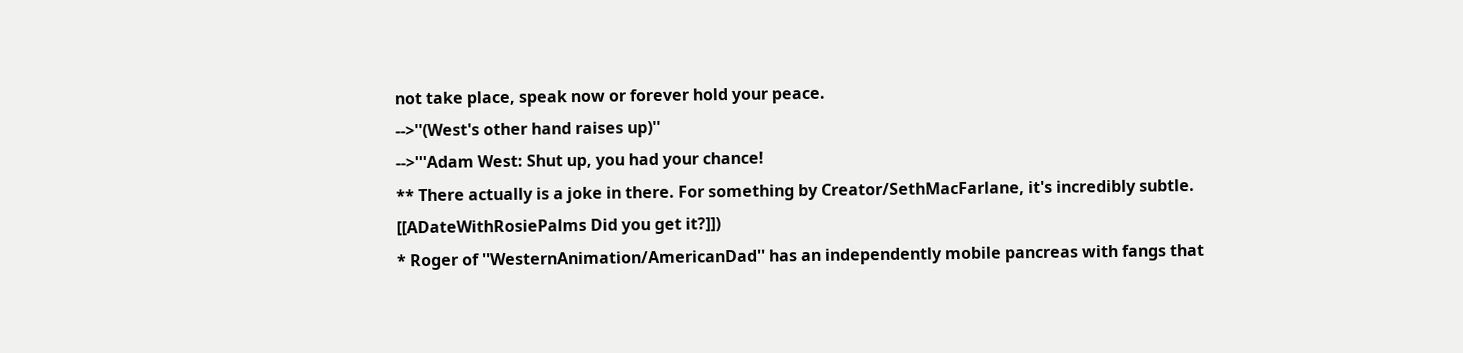not take place, speak now or forever hold your peace.
-->''(West's other hand raises up)''
-->'''Adam West: Shut up, you had your chance!
** There actually is a joke in there. For something by Creator/SethMacFarlane, it's incredibly subtle. [[ADateWithRosiePalms Did you get it?]])
* Roger of ''WesternAnimation/AmericanDad'' has an independently mobile pancreas with fangs that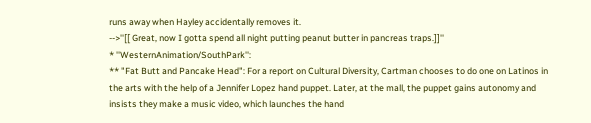runs away when Hayley accidentally removes it.
-->''[[ Great, now I gotta spend all night putting peanut butter in pancreas traps.]]''
* ''WesternAnimation/SouthPark'':
** "Fat Butt and Pancake Head": For a report on Cultural Diversity, Cartman chooses to do one on Latinos in the arts with the help of a Jennifer Lopez hand puppet. Later, at the mall, the puppet gains autonomy and insists they make a music video, which launches the hand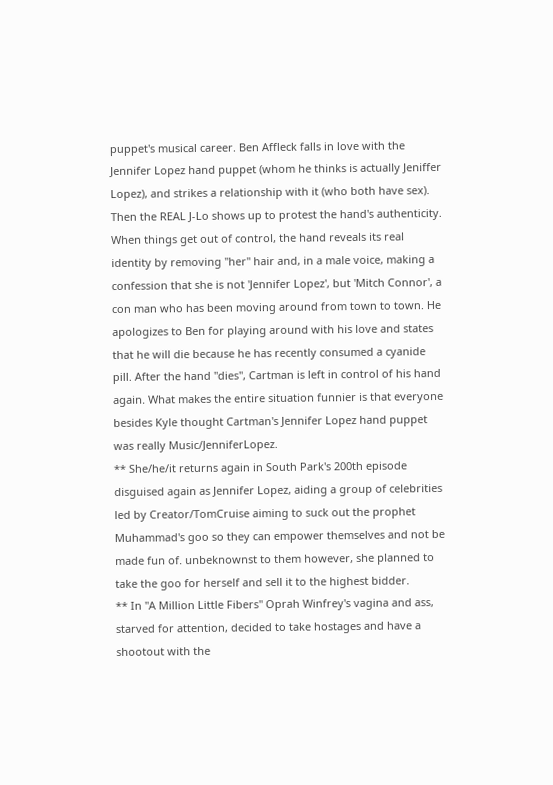puppet's musical career. Ben Affleck falls in love with the Jennifer Lopez hand puppet (whom he thinks is actually Jeniffer Lopez), and strikes a relationship with it (who both have sex). Then the REAL J-Lo shows up to protest the hand's authenticity. When things get out of control, the hand reveals its real identity by removing "her" hair and, in a male voice, making a confession that she is not 'Jennifer Lopez', but 'Mitch Connor', a con man who has been moving around from town to town. He apologizes to Ben for playing around with his love and states that he will die because he has recently consumed a cyanide pill. After the hand "dies", Cartman is left in control of his hand again. What makes the entire situation funnier is that everyone besides Kyle thought Cartman's Jennifer Lopez hand puppet was really Music/JenniferLopez.
** She/he/it returns again in South Park's 200th episode disguised again as Jennifer Lopez, aiding a group of celebrities led by Creator/TomCruise aiming to suck out the prophet Muhammad's goo so they can empower themselves and not be made fun of. unbeknownst to them however, she planned to take the goo for herself and sell it to the highest bidder.
** In "A Million Little Fibers" Oprah Winfrey's vagina and ass, starved for attention, decided to take hostages and have a shootout with the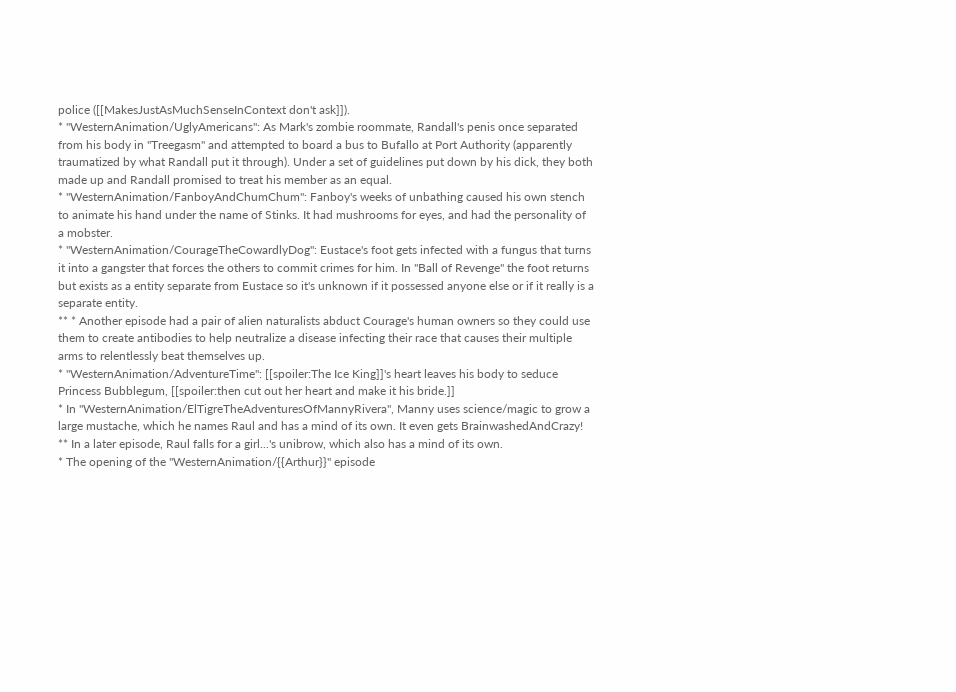police ([[MakesJustAsMuchSenseInContext don't ask]]).
* ''WesternAnimation/UglyAmericans'': As Mark's zombie roommate, Randall's penis once separated from his body in "Treegasm" and attempted to board a bus to Bufallo at Port Authority (apparently traumatized by what Randall put it through). Under a set of guidelines put down by his dick, they both made up and Randall promised to treat his member as an equal.
* ''WesternAnimation/FanboyAndChumChum'': Fanboy's weeks of unbathing caused his own stench to animate his hand under the name of Stinks. It had mushrooms for eyes, and had the personality of a mobster.
* ''WesternAnimation/CourageTheCowardlyDog'': Eustace's foot gets infected with a fungus that turns it into a gangster that forces the others to commit crimes for him. In "Ball of Revenge" the foot returns but exists as a entity separate from Eustace so it's unknown if it possessed anyone else or if it really is a separate entity.
** * Another episode had a pair of alien naturalists abduct Courage's human owners so they could use them to create antibodies to help neutralize a disease infecting their race that causes their multiple arms to relentlessly beat themselves up.
* ''WesternAnimation/AdventureTime'': [[spoiler:The Ice King]]'s heart leaves his body to seduce Princess Bubblegum, [[spoiler:then cut out her heart and make it his bride.]]
* In ''WesternAnimation/ElTigreTheAdventuresOfMannyRivera'', Manny uses science/magic to grow a large mustache, which he names Raul and has a mind of its own. It even gets BrainwashedAndCrazy!
** In a later episode, Raul falls for a girl...'s unibrow, which also has a mind of its own.
* The opening of the ''WesternAnimation/{{Arthur}}'' episode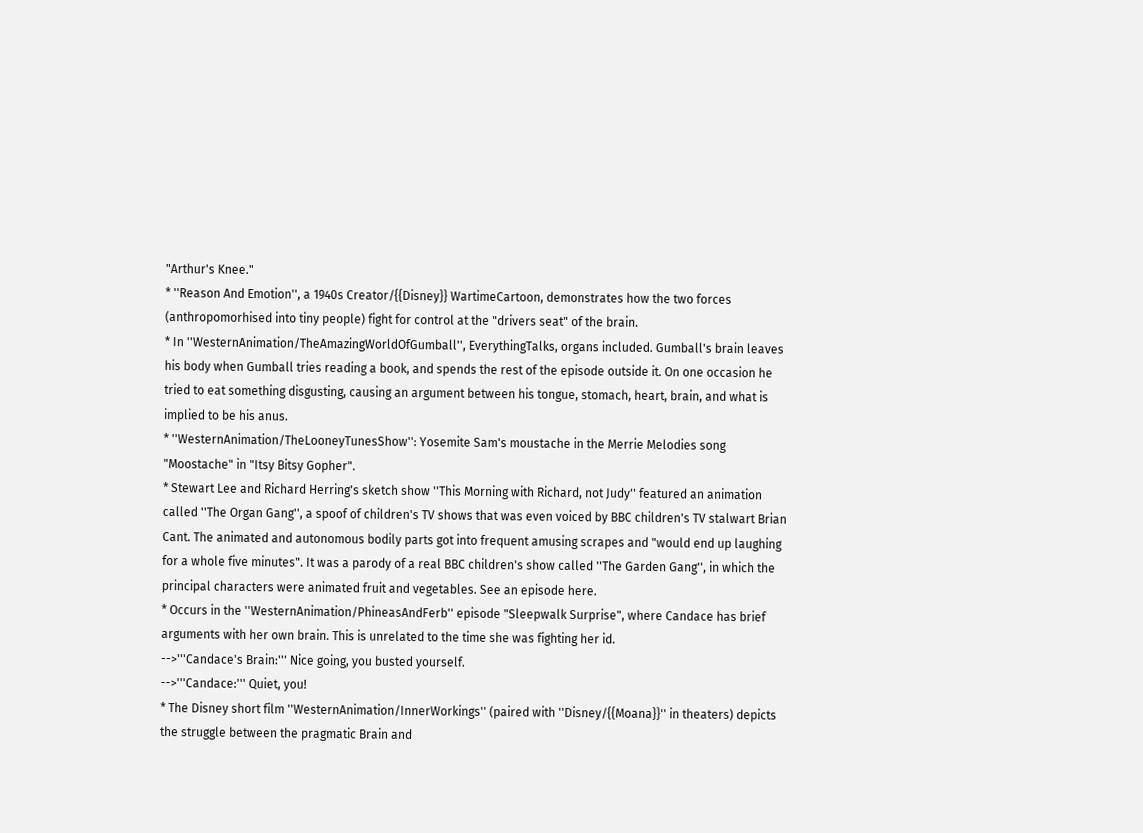"Arthur's Knee."
* ''Reason And Emotion'', a 1940s Creator/{{Disney}} WartimeCartoon, demonstrates how the two forces (anthropomorhised into tiny people) fight for control at the "drivers seat" of the brain.
* In ''WesternAnimation/TheAmazingWorldOfGumball'', EverythingTalks, organs included. Gumball's brain leaves his body when Gumball tries reading a book, and spends the rest of the episode outside it. On one occasion he tried to eat something disgusting, causing an argument between his tongue, stomach, heart, brain, and what is implied to be his anus.
* ''WesternAnimation/TheLooneyTunesShow'': Yosemite Sam's moustache in the Merrie Melodies song "Moostache" in "Itsy Bitsy Gopher".
* Stewart Lee and Richard Herring's sketch show ''This Morning with Richard, not Judy'' featured an animation called ''The Organ Gang'', a spoof of children's TV shows that was even voiced by BBC children's TV stalwart Brian Cant. The animated and autonomous bodily parts got into frequent amusing scrapes and "would end up laughing for a whole five minutes". It was a parody of a real BBC children's show called ''The Garden Gang'', in which the principal characters were animated fruit and vegetables. See an episode here.
* Occurs in the ''WesternAnimation/PhineasAndFerb'' episode "Sleepwalk Surprise", where Candace has brief arguments with her own brain. This is unrelated to the time she was fighting her id.
-->'''Candace's Brain:''' Nice going, you busted yourself.
-->'''Candace:''' Quiet, you!
* The Disney short film ''WesternAnimation/InnerWorkings'' (paired with ''Disney/{{Moana}}'' in theaters) depicts the struggle between the pragmatic Brain and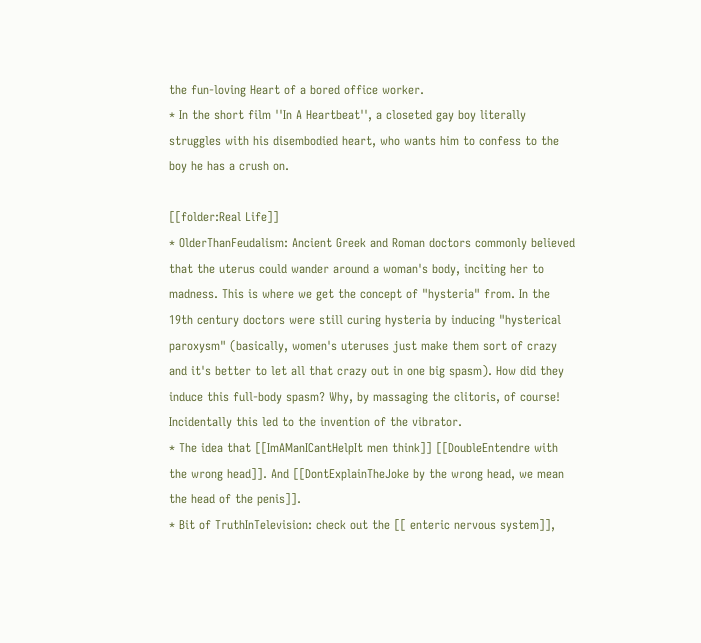the fun-loving Heart of a bored office worker.
* In the short film ''In A Heartbeat'', a closeted gay boy literally struggles with his disembodied heart, who wants him to confess to the boy he has a crush on.

[[folder:Real Life]]
* OlderThanFeudalism: Ancient Greek and Roman doctors commonly believed that the uterus could wander around a woman's body, inciting her to madness. This is where we get the concept of "hysteria" from. In the 19th century doctors were still curing hysteria by inducing "hysterical paroxysm" (basically, women's uteruses just make them sort of crazy and it's better to let all that crazy out in one big spasm). How did they induce this full-body spasm? Why, by massaging the clitoris, of course! Incidentally this led to the invention of the vibrator.
* The idea that [[ImAManICantHelpIt men think]] [[DoubleEntendre with the wrong head]]. And [[DontExplainTheJoke by the wrong head, we mean the head of the penis]].
* Bit of TruthInTelevision: check out the [[ enteric nervous system]],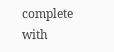complete with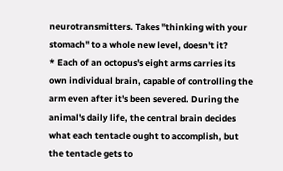neurotransmitters. Takes "thinking with your stomach" to a whole new level, doesn't it?
* Each of an octopus's eight arms carries its own individual brain, capable of controlling the arm even after it's been severed. During the animal's daily life, the central brain decides what each tentacle ought to accomplish, but the tentacle gets to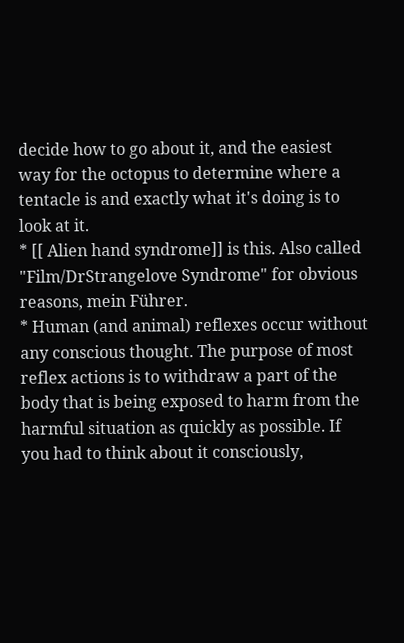decide how to go about it, and the easiest way for the octopus to determine where a tentacle is and exactly what it's doing is to look at it.
* [[ Alien hand syndrome]] is this. Also called "Film/DrStrangelove Syndrome" for obvious reasons, mein Führer.
* Human (and animal) reflexes occur without any conscious thought. The purpose of most reflex actions is to withdraw a part of the body that is being exposed to harm from the harmful situation as quickly as possible. If you had to think about it consciously,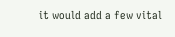it would add a few vital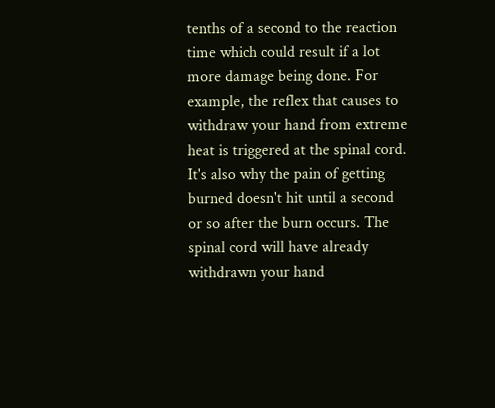tenths of a second to the reaction time which could result if a lot more damage being done. For example, the reflex that causes to withdraw your hand from extreme heat is triggered at the spinal cord. It's also why the pain of getting burned doesn't hit until a second or so after the burn occurs. The spinal cord will have already withdrawn your hand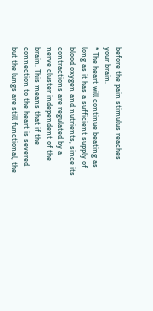before the pain stimulus reaches your brain.
* The heart will continue beating as long as it has a sufficient supply of blood oxygen and nutrients, since its contractions are regulated by a nerve cluster independent of the brain. This means that if the connection to the heart is severed but the lungs are still functional, the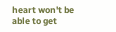heart won't be able to get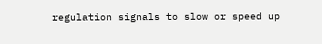regulation signals to slow or speed up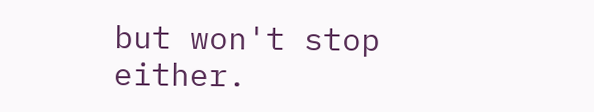but won't stop either.